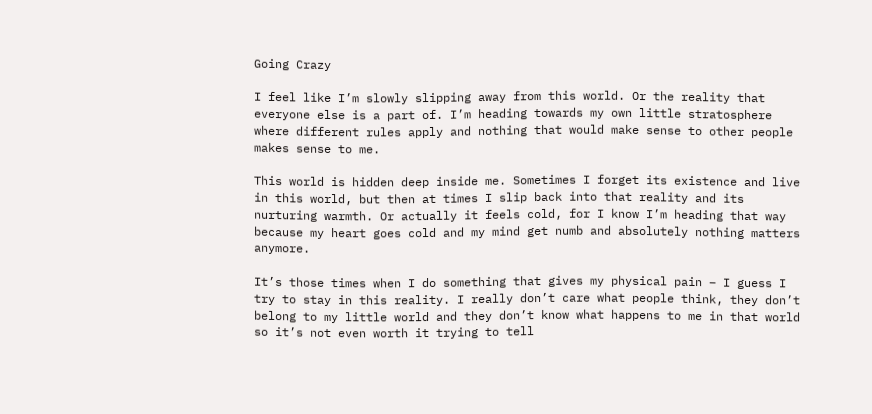Going Crazy

I feel like I’m slowly slipping away from this world. Or the reality that everyone else is a part of. I’m heading towards my own little stratosphere where different rules apply and nothing that would make sense to other people makes sense to me.

This world is hidden deep inside me. Sometimes I forget its existence and live in this world, but then at times I slip back into that reality and its nurturing warmth. Or actually it feels cold, for I know I’m heading that way because my heart goes cold and my mind get numb and absolutely nothing matters anymore.

It’s those times when I do something that gives my physical pain – I guess I try to stay in this reality. I really don’t care what people think, they don’t belong to my little world and they don’t know what happens to me in that world so it’s not even worth it trying to tell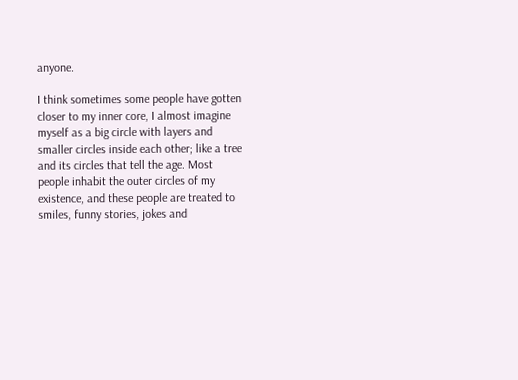anyone.

I think sometimes some people have gotten closer to my inner core, I almost imagine myself as a big circle with layers and smaller circles inside each other; like a tree and its circles that tell the age. Most people inhabit the outer circles of my existence, and these people are treated to smiles, funny stories, jokes and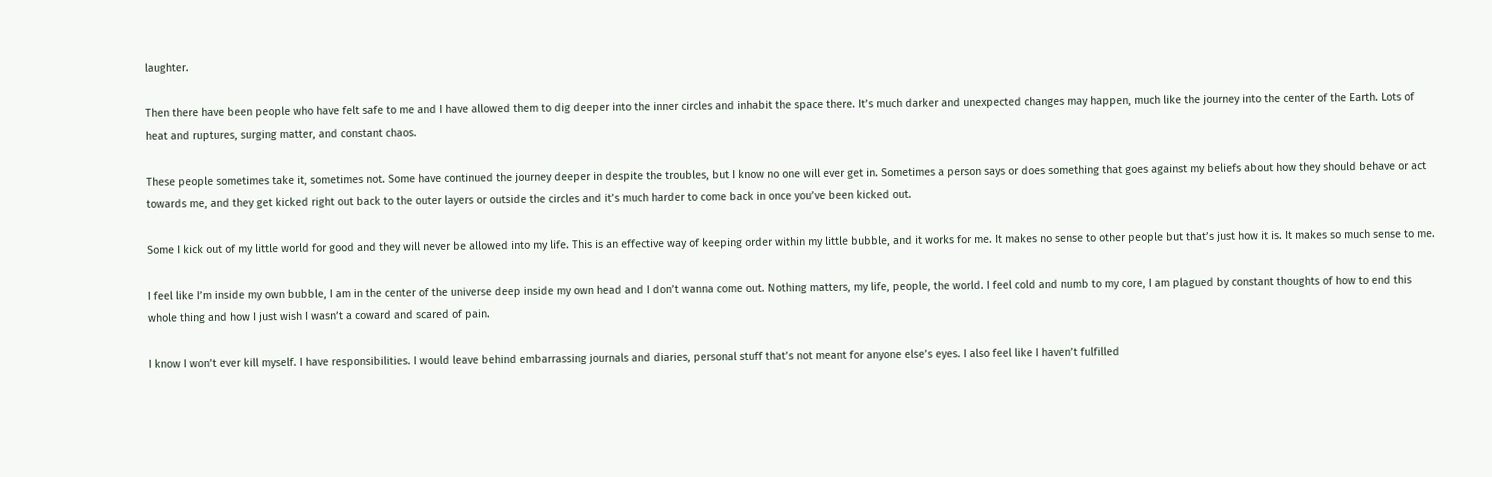laughter.

Then there have been people who have felt safe to me and I have allowed them to dig deeper into the inner circles and inhabit the space there. It’s much darker and unexpected changes may happen, much like the journey into the center of the Earth. Lots of heat and ruptures, surging matter, and constant chaos.

These people sometimes take it, sometimes not. Some have continued the journey deeper in despite the troubles, but I know no one will ever get in. Sometimes a person says or does something that goes against my beliefs about how they should behave or act towards me, and they get kicked right out back to the outer layers or outside the circles and it’s much harder to come back in once you’ve been kicked out.

Some I kick out of my little world for good and they will never be allowed into my life. This is an effective way of keeping order within my little bubble, and it works for me. It makes no sense to other people but that’s just how it is. It makes so much sense to me.

I feel like I’m inside my own bubble, I am in the center of the universe deep inside my own head and I don’t wanna come out. Nothing matters, my life, people, the world. I feel cold and numb to my core, I am plagued by constant thoughts of how to end this whole thing and how I just wish I wasn’t a coward and scared of pain.

I know I won’t ever kill myself. I have responsibilities. I would leave behind embarrassing journals and diaries, personal stuff that’s not meant for anyone else’s eyes. I also feel like I haven’t fulfilled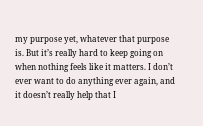my purpose yet, whatever that purpose is. But it’s really hard to keep going on when nothing feels like it matters. I don’t ever want to do anything ever again, and it doesn’t really help that I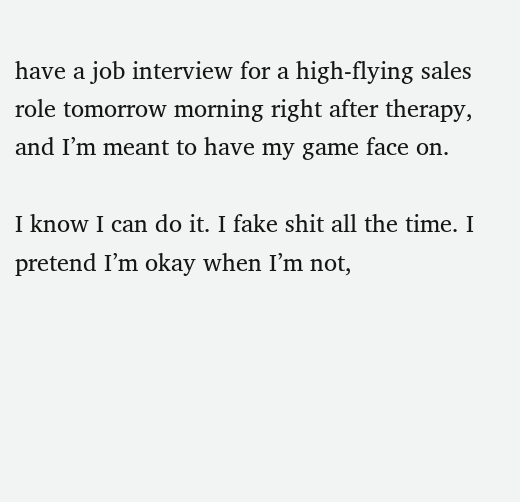have a job interview for a high-flying sales role tomorrow morning right after therapy, and I’m meant to have my game face on.

I know I can do it. I fake shit all the time. I pretend I’m okay when I’m not,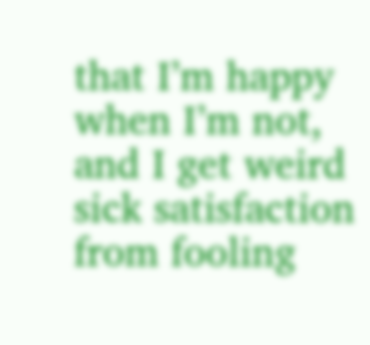that I’m happy when I’m not, and I get weird sick satisfaction from fooling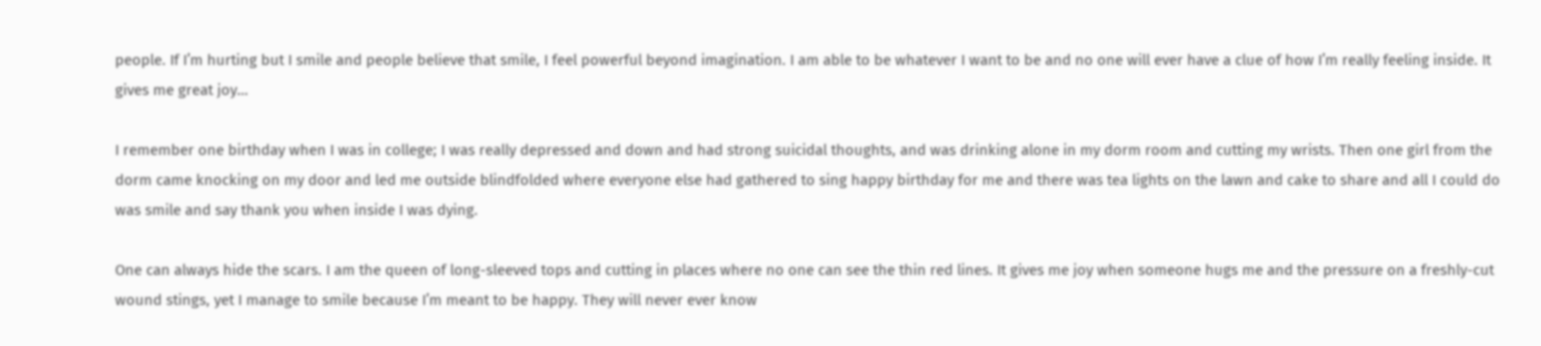people. If I’m hurting but I smile and people believe that smile, I feel powerful beyond imagination. I am able to be whatever I want to be and no one will ever have a clue of how I’m really feeling inside. It gives me great joy…

I remember one birthday when I was in college; I was really depressed and down and had strong suicidal thoughts, and was drinking alone in my dorm room and cutting my wrists. Then one girl from the dorm came knocking on my door and led me outside blindfolded where everyone else had gathered to sing happy birthday for me and there was tea lights on the lawn and cake to share and all I could do was smile and say thank you when inside I was dying.

One can always hide the scars. I am the queen of long-sleeved tops and cutting in places where no one can see the thin red lines. It gives me joy when someone hugs me and the pressure on a freshly-cut wound stings, yet I manage to smile because I’m meant to be happy. They will never ever know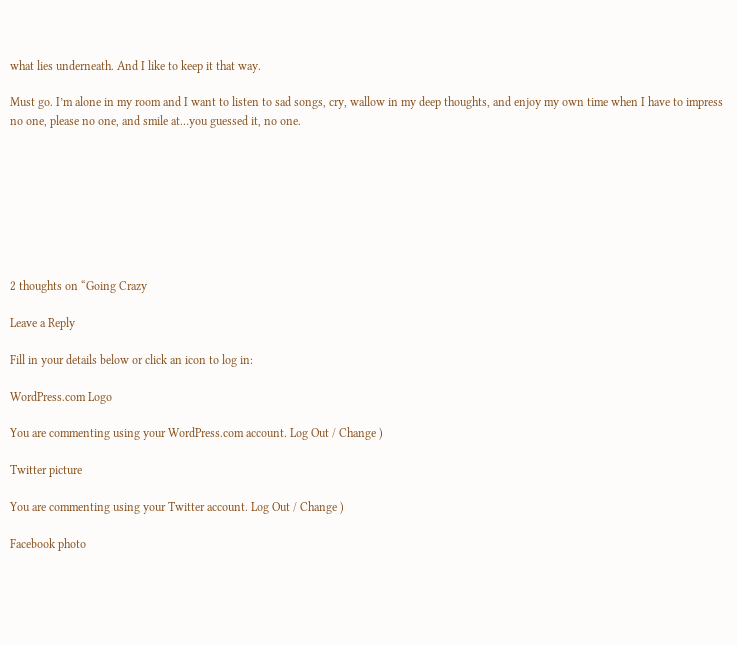what lies underneath. And I like to keep it that way.

Must go. I’m alone in my room and I want to listen to sad songs, cry, wallow in my deep thoughts, and enjoy my own time when I have to impress no one, please no one, and smile at…you guessed it, no one.








2 thoughts on “Going Crazy

Leave a Reply

Fill in your details below or click an icon to log in:

WordPress.com Logo

You are commenting using your WordPress.com account. Log Out / Change )

Twitter picture

You are commenting using your Twitter account. Log Out / Change )

Facebook photo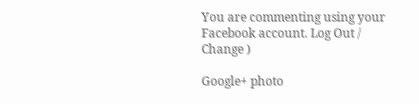You are commenting using your Facebook account. Log Out / Change )

Google+ photo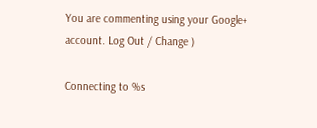You are commenting using your Google+ account. Log Out / Change )

Connecting to %s